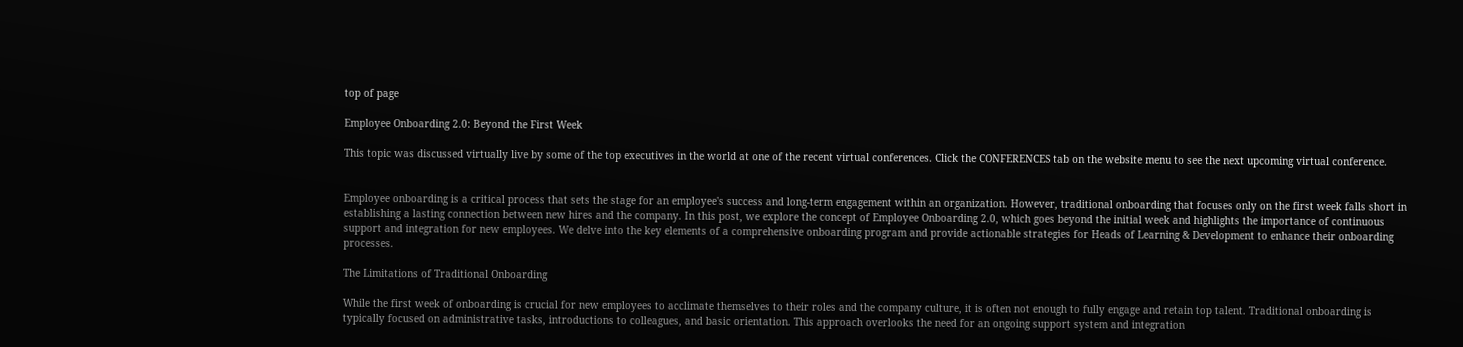top of page

Employee Onboarding 2.0: Beyond the First Week

This topic was discussed virtually live by some of the top executives in the world at one of the recent virtual conferences. Click the CONFERENCES tab on the website menu to see the next upcoming virtual conference.


Employee onboarding is a critical process that sets the stage for an employee's success and long-term engagement within an organization. However, traditional onboarding that focuses only on the first week falls short in establishing a lasting connection between new hires and the company. In this post, we explore the concept of Employee Onboarding 2.0, which goes beyond the initial week and highlights the importance of continuous support and integration for new employees. We delve into the key elements of a comprehensive onboarding program and provide actionable strategies for Heads of Learning & Development to enhance their onboarding processes.

The Limitations of Traditional Onboarding

While the first week of onboarding is crucial for new employees to acclimate themselves to their roles and the company culture, it is often not enough to fully engage and retain top talent. Traditional onboarding is typically focused on administrative tasks, introductions to colleagues, and basic orientation. This approach overlooks the need for an ongoing support system and integration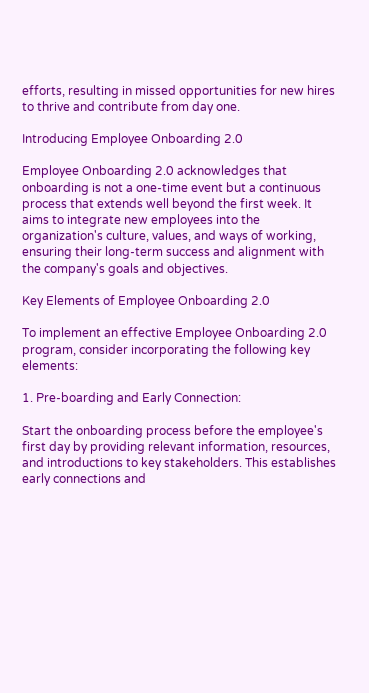efforts, resulting in missed opportunities for new hires to thrive and contribute from day one.

Introducing Employee Onboarding 2.0

Employee Onboarding 2.0 acknowledges that onboarding is not a one-time event but a continuous process that extends well beyond the first week. It aims to integrate new employees into the organization's culture, values, and ways of working, ensuring their long-term success and alignment with the company's goals and objectives.

Key Elements of Employee Onboarding 2.0

To implement an effective Employee Onboarding 2.0 program, consider incorporating the following key elements:

1. Pre-boarding and Early Connection:

Start the onboarding process before the employee's first day by providing relevant information, resources, and introductions to key stakeholders. This establishes early connections and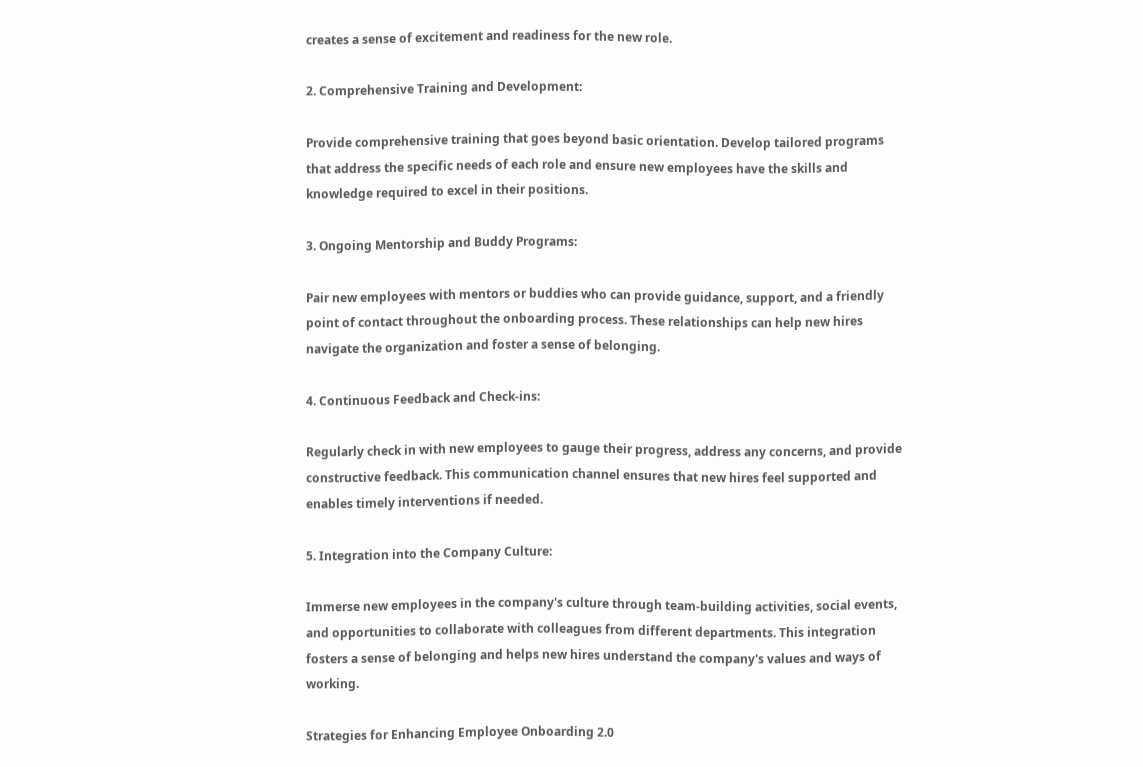creates a sense of excitement and readiness for the new role.

2. Comprehensive Training and Development:

Provide comprehensive training that goes beyond basic orientation. Develop tailored programs that address the specific needs of each role and ensure new employees have the skills and knowledge required to excel in their positions.

3. Ongoing Mentorship and Buddy Programs:

Pair new employees with mentors or buddies who can provide guidance, support, and a friendly point of contact throughout the onboarding process. These relationships can help new hires navigate the organization and foster a sense of belonging.

4. Continuous Feedback and Check-ins:

Regularly check in with new employees to gauge their progress, address any concerns, and provide constructive feedback. This communication channel ensures that new hires feel supported and enables timely interventions if needed.

5. Integration into the Company Culture:

Immerse new employees in the company's culture through team-building activities, social events, and opportunities to collaborate with colleagues from different departments. This integration fosters a sense of belonging and helps new hires understand the company's values and ways of working.

Strategies for Enhancing Employee Onboarding 2.0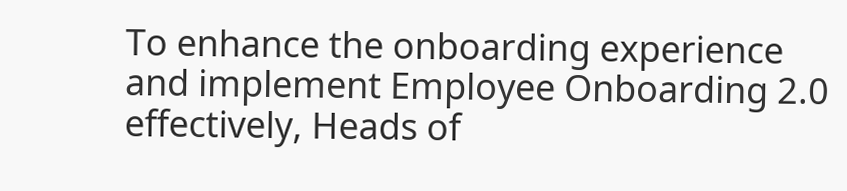To enhance the onboarding experience and implement Employee Onboarding 2.0 effectively, Heads of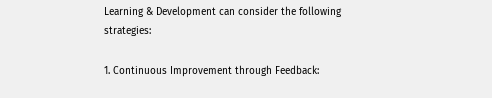Learning & Development can consider the following strategies:

1. Continuous Improvement through Feedback: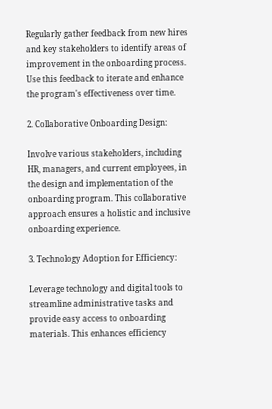Regularly gather feedback from new hires and key stakeholders to identify areas of improvement in the onboarding process. Use this feedback to iterate and enhance the program's effectiveness over time.

2. Collaborative Onboarding Design:

Involve various stakeholders, including HR, managers, and current employees, in the design and implementation of the onboarding program. This collaborative approach ensures a holistic and inclusive onboarding experience.

3. Technology Adoption for Efficiency:

Leverage technology and digital tools to streamline administrative tasks and provide easy access to onboarding materials. This enhances efficiency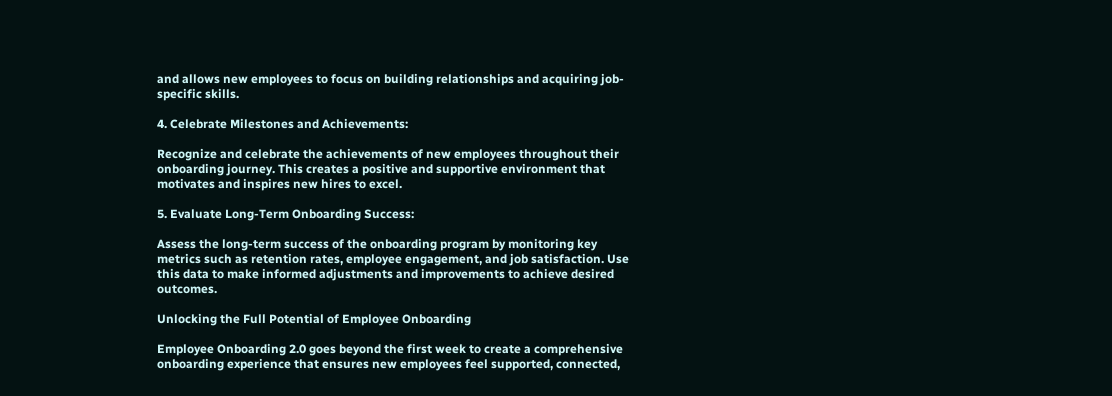and allows new employees to focus on building relationships and acquiring job-specific skills.

4. Celebrate Milestones and Achievements:

Recognize and celebrate the achievements of new employees throughout their onboarding journey. This creates a positive and supportive environment that motivates and inspires new hires to excel.

5. Evaluate Long-Term Onboarding Success:

Assess the long-term success of the onboarding program by monitoring key metrics such as retention rates, employee engagement, and job satisfaction. Use this data to make informed adjustments and improvements to achieve desired outcomes.

Unlocking the Full Potential of Employee Onboarding

Employee Onboarding 2.0 goes beyond the first week to create a comprehensive onboarding experience that ensures new employees feel supported, connected,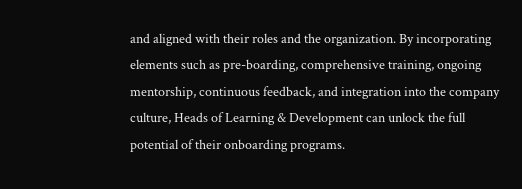and aligned with their roles and the organization. By incorporating elements such as pre-boarding, comprehensive training, ongoing mentorship, continuous feedback, and integration into the company culture, Heads of Learning & Development can unlock the full potential of their onboarding programs.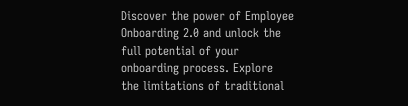Discover the power of Employee Onboarding 2.0 and unlock the full potential of your onboarding process. Explore the limitations of traditional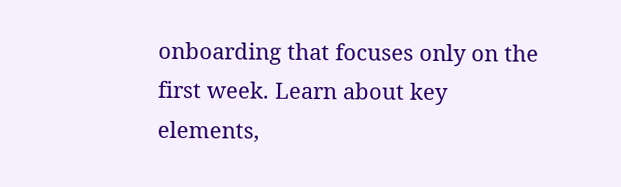onboarding that focuses only on the first week. Learn about key elements,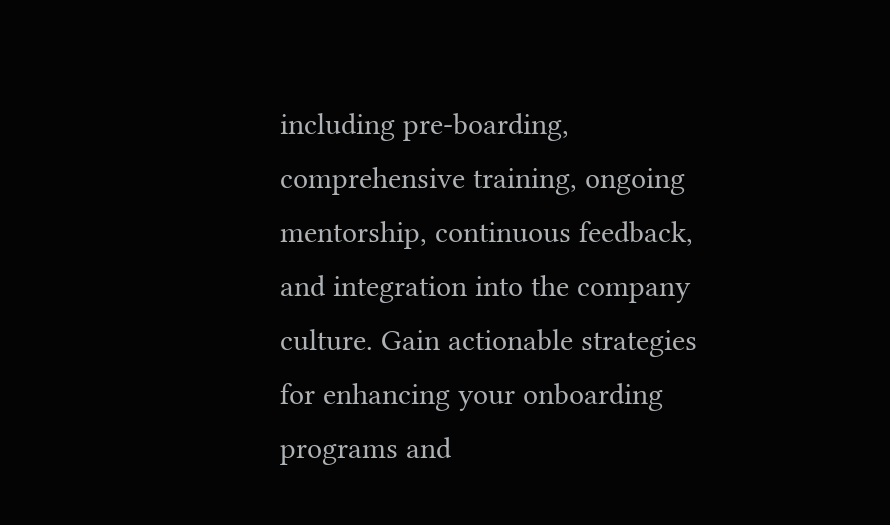including pre-boarding, comprehensive training, ongoing mentorship, continuous feedback, and integration into the company culture. Gain actionable strategies for enhancing your onboarding programs and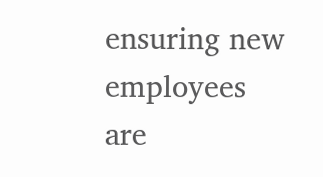ensuring new employees are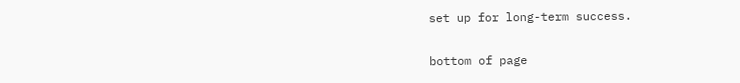set up for long-term success.


bottom of page